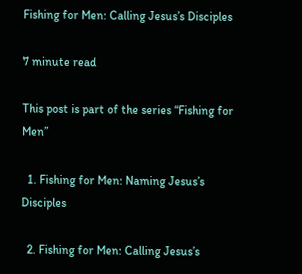Fishing for Men: Calling Jesus’s Disciples

7 minute read

This post is part of the series “Fishing for Men”

  1. Fishing for Men: Naming Jesus’s Disciples

  2. Fishing for Men: Calling Jesus’s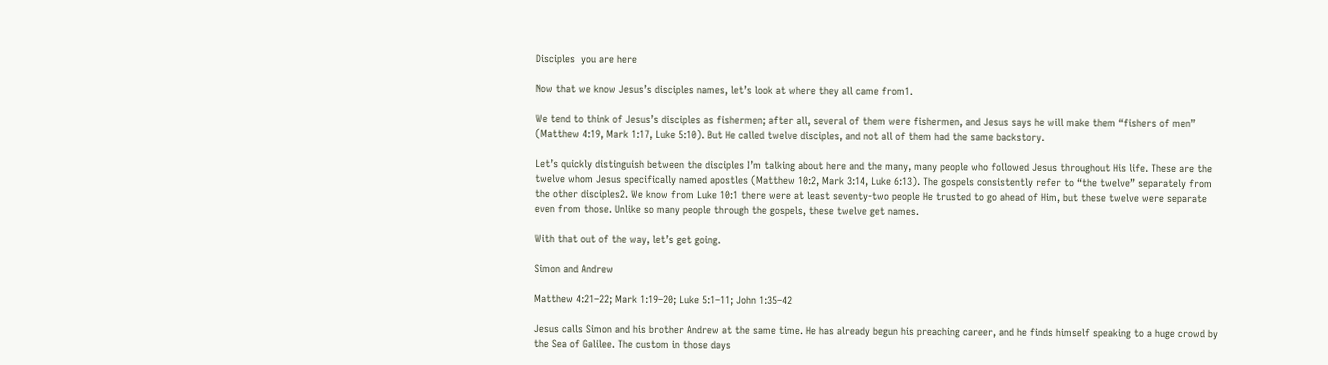Disciples  you are here

Now that we know Jesus’s disciples names, let’s look at where they all came from1.

We tend to think of Jesus’s disciples as fishermen; after all, several of them were fishermen, and Jesus says he will make them “fishers of men” (Matthew 4:19, Mark 1:17, Luke 5:10). But He called twelve disciples, and not all of them had the same backstory.

Let’s quickly distinguish between the disciples I’m talking about here and the many, many people who followed Jesus throughout His life. These are the twelve whom Jesus specifically named apostles (Matthew 10:2, Mark 3:14, Luke 6:13). The gospels consistently refer to “the twelve” separately from the other disciples2. We know from Luke 10:1 there were at least seventy-two people He trusted to go ahead of Him, but these twelve were separate even from those. Unlike so many people through the gospels, these twelve get names.

With that out of the way, let’s get going.

Simon and Andrew

Matthew 4:21–22; Mark 1:19–20; Luke 5:1–11; John 1:35–42

Jesus calls Simon and his brother Andrew at the same time. He has already begun his preaching career, and he finds himself speaking to a huge crowd by the Sea of Galilee. The custom in those days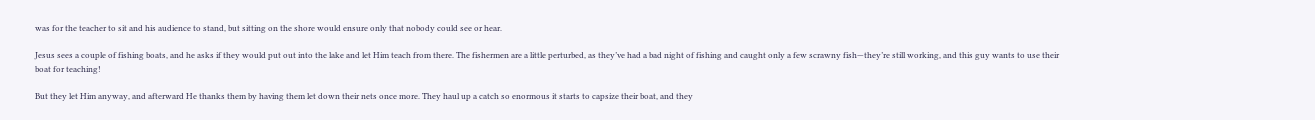was for the teacher to sit and his audience to stand, but sitting on the shore would ensure only that nobody could see or hear.

Jesus sees a couple of fishing boats, and he asks if they would put out into the lake and let Him teach from there. The fishermen are a little perturbed, as they’ve had a bad night of fishing and caught only a few scrawny fish—they’re still working, and this guy wants to use their boat for teaching!

But they let Him anyway, and afterward He thanks them by having them let down their nets once more. They haul up a catch so enormous it starts to capsize their boat, and they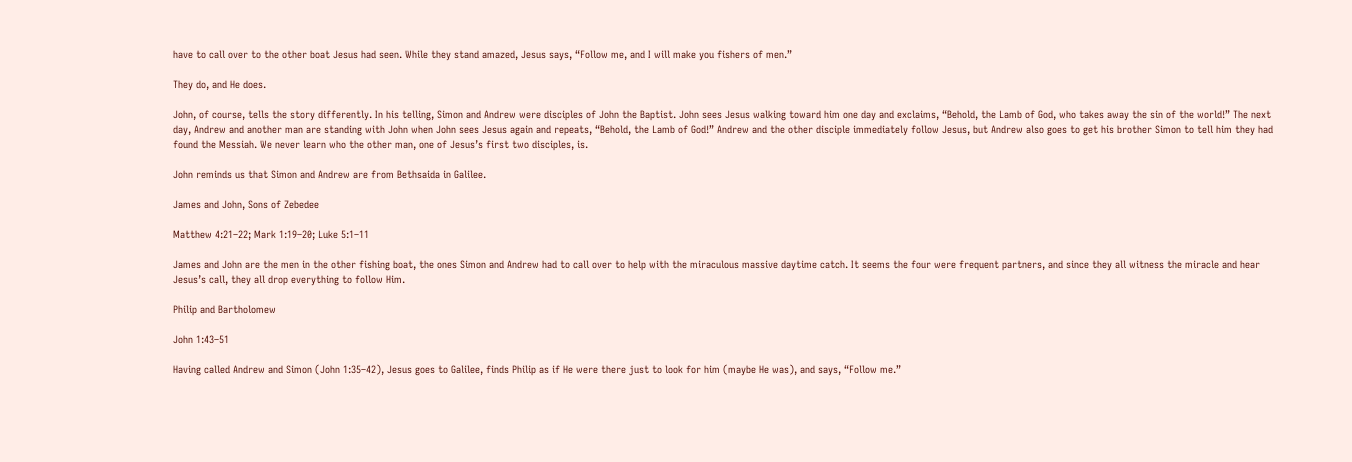have to call over to the other boat Jesus had seen. While they stand amazed, Jesus says, “Follow me, and I will make you fishers of men.”

They do, and He does.

John, of course, tells the story differently. In his telling, Simon and Andrew were disciples of John the Baptist. John sees Jesus walking toward him one day and exclaims, “Behold, the Lamb of God, who takes away the sin of the world!” The next day, Andrew and another man are standing with John when John sees Jesus again and repeats, “Behold, the Lamb of God!” Andrew and the other disciple immediately follow Jesus, but Andrew also goes to get his brother Simon to tell him they had found the Messiah. We never learn who the other man, one of Jesus’s first two disciples, is.

John reminds us that Simon and Andrew are from Bethsaida in Galilee.

James and John, Sons of Zebedee

Matthew 4:21–22; Mark 1:19–20; Luke 5:1–11

James and John are the men in the other fishing boat, the ones Simon and Andrew had to call over to help with the miraculous massive daytime catch. It seems the four were frequent partners, and since they all witness the miracle and hear Jesus’s call, they all drop everything to follow Him.

Philip and Bartholomew

John 1:43–51

Having called Andrew and Simon (John 1:35–42), Jesus goes to Galilee, finds Philip as if He were there just to look for him (maybe He was), and says, “Follow me.”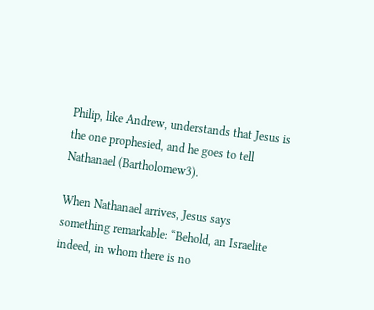Philip, like Andrew, understands that Jesus is the one prophesied, and he goes to tell Nathanael (Bartholomew3).

When Nathanael arrives, Jesus says something remarkable: “Behold, an Israelite indeed, in whom there is no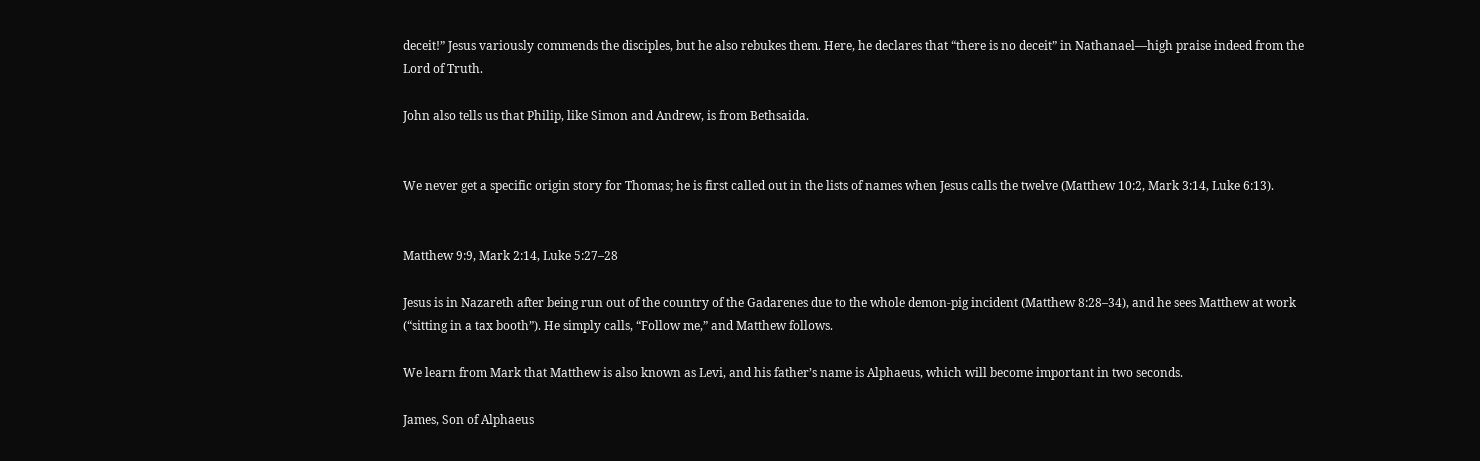deceit!” Jesus variously commends the disciples, but he also rebukes them. Here, he declares that “there is no deceit” in Nathanael—high praise indeed from the Lord of Truth.

John also tells us that Philip, like Simon and Andrew, is from Bethsaida.


We never get a specific origin story for Thomas; he is first called out in the lists of names when Jesus calls the twelve (Matthew 10:2, Mark 3:14, Luke 6:13).


Matthew 9:9, Mark 2:14, Luke 5:27–28

Jesus is in Nazareth after being run out of the country of the Gadarenes due to the whole demon-pig incident (Matthew 8:28–34), and he sees Matthew at work (“sitting in a tax booth”). He simply calls, “Follow me,” and Matthew follows.

We learn from Mark that Matthew is also known as Levi, and his father’s name is Alphaeus, which will become important in two seconds.

James, Son of Alphaeus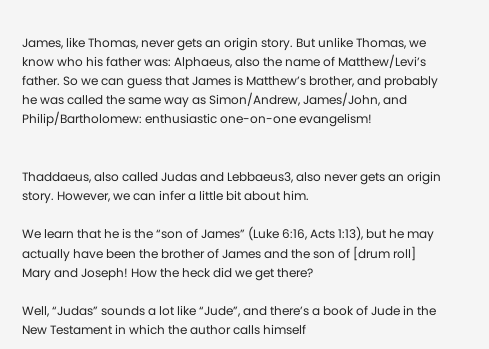James, like Thomas, never gets an origin story. But unlike Thomas, we know who his father was: Alphaeus, also the name of Matthew/Levi’s father. So we can guess that James is Matthew’s brother, and probably he was called the same way as Simon/Andrew, James/John, and Philip/Bartholomew: enthusiastic one-on-one evangelism!


Thaddaeus, also called Judas and Lebbaeus3, also never gets an origin story. However, we can infer a little bit about him.

We learn that he is the “son of James” (Luke 6:16, Acts 1:13), but he may actually have been the brother of James and the son of [drum roll] Mary and Joseph! How the heck did we get there?

Well, “Judas” sounds a lot like “Jude”, and there’s a book of Jude in the New Testament in which the author calls himself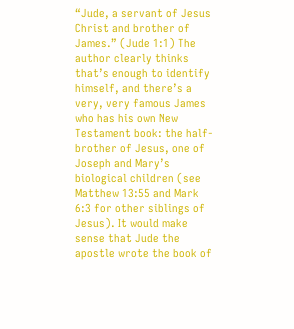“Jude, a servant of Jesus Christ and brother of James.” (Jude 1:1) The author clearly thinks that’s enough to identify himself, and there’s a very, very famous James who has his own New Testament book: the half-brother of Jesus, one of Joseph and Mary’s biological children (see Matthew 13:55 and Mark 6:3 for other siblings of Jesus). It would make sense that Jude the apostle wrote the book of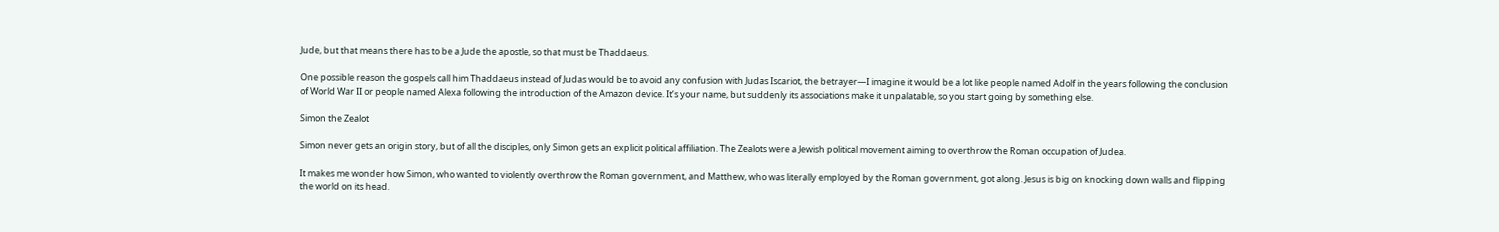Jude, but that means there has to be a Jude the apostle, so that must be Thaddaeus.

One possible reason the gospels call him Thaddaeus instead of Judas would be to avoid any confusion with Judas Iscariot, the betrayer—I imagine it would be a lot like people named Adolf in the years following the conclusion of World War II or people named Alexa following the introduction of the Amazon device. It’s your name, but suddenly its associations make it unpalatable, so you start going by something else.

Simon the Zealot

Simon never gets an origin story, but of all the disciples, only Simon gets an explicit political affiliation. The Zealots were a Jewish political movement aiming to overthrow the Roman occupation of Judea.

It makes me wonder how Simon, who wanted to violently overthrow the Roman government, and Matthew, who was literally employed by the Roman government, got along. Jesus is big on knocking down walls and flipping the world on its head.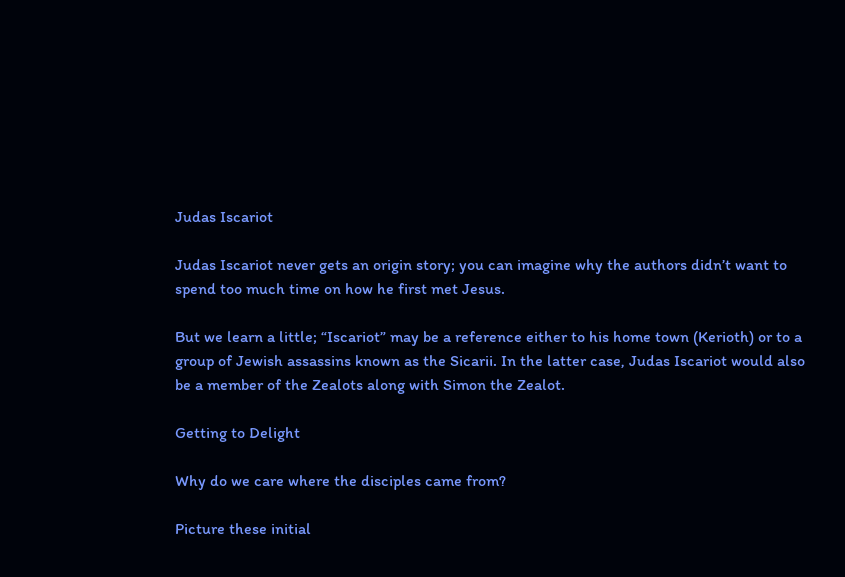Judas Iscariot

Judas Iscariot never gets an origin story; you can imagine why the authors didn’t want to spend too much time on how he first met Jesus.

But we learn a little; “Iscariot” may be a reference either to his home town (Kerioth) or to a group of Jewish assassins known as the Sicarii. In the latter case, Judas Iscariot would also be a member of the Zealots along with Simon the Zealot.

Getting to Delight

Why do we care where the disciples came from?

Picture these initial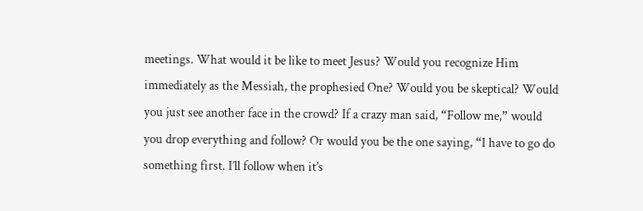meetings. What would it be like to meet Jesus? Would you recognize Him immediately as the Messiah, the prophesied One? Would you be skeptical? Would you just see another face in the crowd? If a crazy man said, “Follow me,” would you drop everything and follow? Or would you be the one saying, “I have to go do something first. I’ll follow when it’s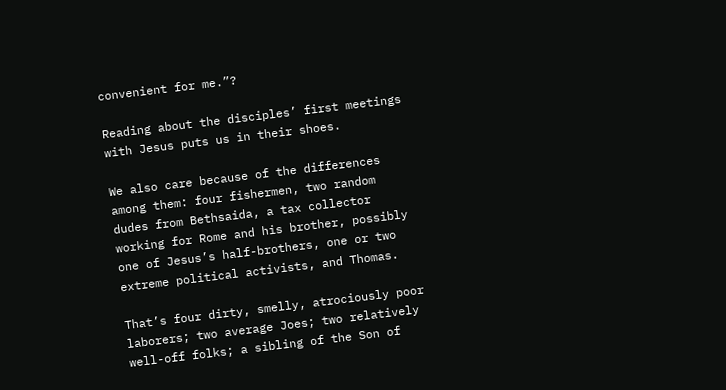convenient for me.”?

Reading about the disciples’ first meetings with Jesus puts us in their shoes.

We also care because of the differences among them: four fishermen, two random dudes from Bethsaida, a tax collector working for Rome and his brother, possibly one of Jesus’s half-brothers, one or two extreme political activists, and Thomas.

That’s four dirty, smelly, atrociously poor laborers; two average Joes; two relatively well-off folks; a sibling of the Son of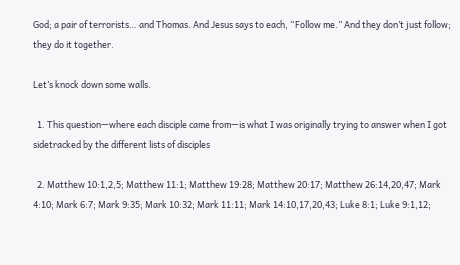God; a pair of terrorists… and Thomas. And Jesus says to each, “Follow me.” And they don’t just follow; they do it together.

Let’s knock down some walls.

  1. This question—where each disciple came from—is what I was originally trying to answer when I got sidetracked by the different lists of disciples

  2. Matthew 10:1,2,5; Matthew 11:1; Matthew 19:28; Matthew 20:17; Matthew 26:14,20,47; Mark 4:10; Mark 6:7; Mark 9:35; Mark 10:32; Mark 11:11; Mark 14:10,17,20,43; Luke 8:1; Luke 9:1,12;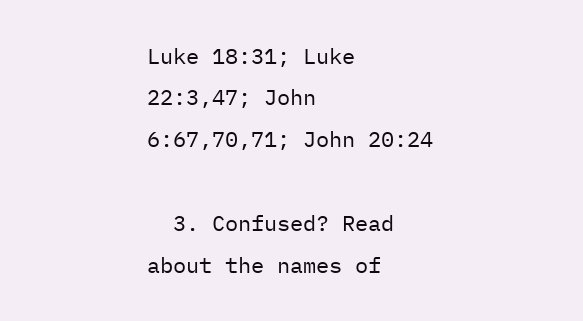Luke 18:31; Luke 22:3,47; John 6:67,70,71; John 20:24

  3. Confused? Read about the names of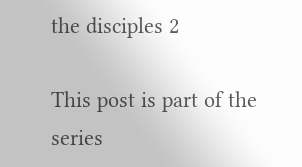the disciples 2

This post is part of the series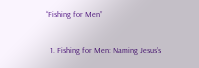“Fishing for Men”

  1. Fishing for Men: Naming Jesus’s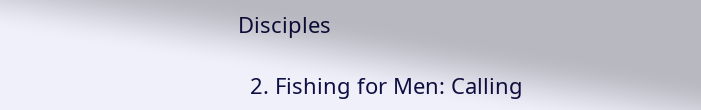Disciples

  2. Fishing for Men: Calling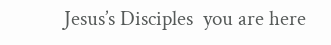Jesus’s Disciples  you are here